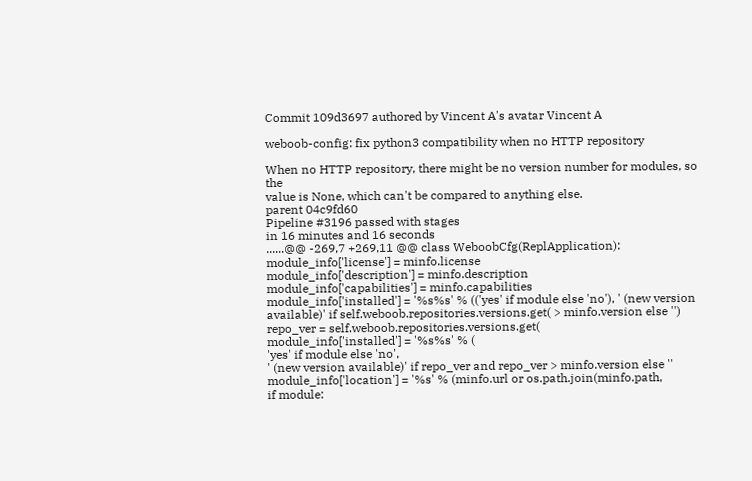Commit 109d3697 authored by Vincent A's avatar Vincent A

weboob-config: fix python3 compatibility when no HTTP repository

When no HTTP repository, there might be no version number for modules, so the
value is None, which can't be compared to anything else.
parent 04c9fd60
Pipeline #3196 passed with stages
in 16 minutes and 16 seconds
......@@ -269,7 +269,11 @@ class WeboobCfg(ReplApplication):
module_info['license'] = minfo.license
module_info['description'] = minfo.description
module_info['capabilities'] = minfo.capabilities
module_info['installed'] = '%s%s' % (('yes' if module else 'no'), ' (new version available)' if self.weboob.repositories.versions.get( > minfo.version else '')
repo_ver = self.weboob.repositories.versions.get(
module_info['installed'] = '%s%s' % (
'yes' if module else 'no',
' (new version available)' if repo_ver and repo_ver > minfo.version else ''
module_info['location'] = '%s' % (minfo.url or os.path.join(minfo.path,
if module: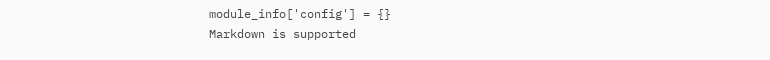module_info['config'] = {}
Markdown is supported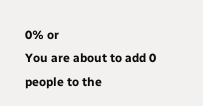0% or
You are about to add 0 people to the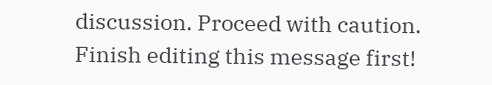discussion. Proceed with caution.
Finish editing this message first!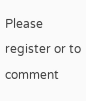Please register or to comment